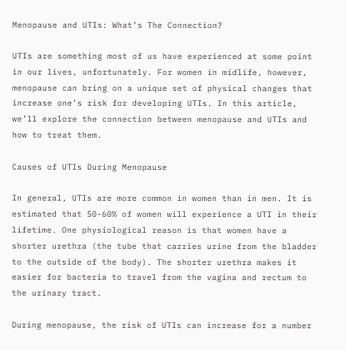Menopause and UTIs: What’s The Connection?

UTIs are something most of us have experienced at some point in our lives, unfortunately. For women in midlife, however, menopause can bring on a unique set of physical changes that increase one’s risk for developing UTIs. In this article, we’ll explore the connection between menopause and UTIs and how to treat them.

Causes of UTIs During Menopause

In general, UTIs are more common in women than in men. It is estimated that 50-60% of women will experience a UTI in their lifetime. One physiological reason is that women have a shorter urethra (the tube that carries urine from the bladder to the outside of the body). The shorter urethra makes it easier for bacteria to travel from the vagina and rectum to the urinary tract.

During menopause, the risk of UTIs can increase for a number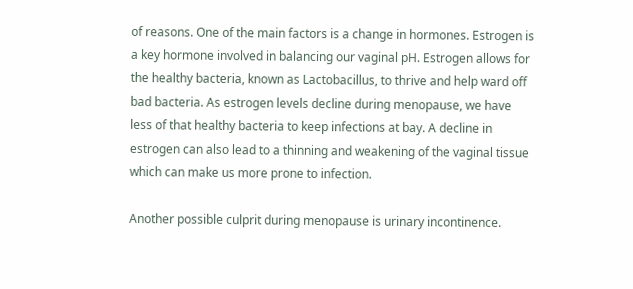of reasons. One of the main factors is a change in hormones. Estrogen is a key hormone involved in balancing our vaginal pH. Estrogen allows for the healthy bacteria, known as Lactobacillus, to thrive and help ward off bad bacteria. As estrogen levels decline during menopause, we have less of that healthy bacteria to keep infections at bay. A decline in estrogen can also lead to a thinning and weakening of the vaginal tissue which can make us more prone to infection.

Another possible culprit during menopause is urinary incontinence.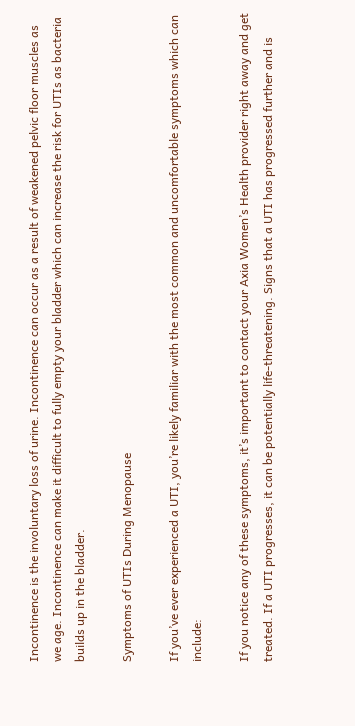Incontinence is the involuntary loss of urine. Incontinence can occur as a result of weakened pelvic floor muscles as we age. Incontinence can make it difficult to fully empty your bladder which can increase the risk for UTIs as bacteria builds up in the bladder.

Symptoms of UTIs During Menopause

If you’ve ever experienced a UTI, you’re likely familiar with the most common and uncomfortable symptoms which can include:

If you notice any of these symptoms, it’s important to contact your Axia Women’s Health provider right away and get treated. If a UTI progresses, it can be potentially life-threatening. Signs that a UTI has progressed further and is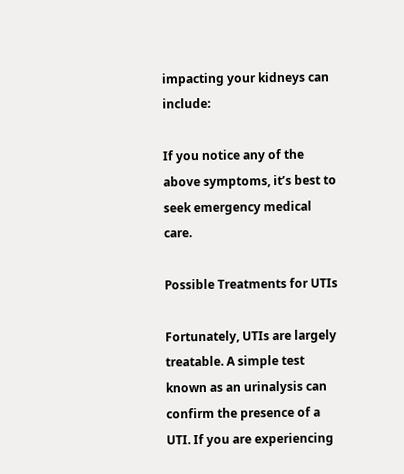impacting your kidneys can include:

If you notice any of the above symptoms, it’s best to seek emergency medical care.

Possible Treatments for UTIs

Fortunately, UTIs are largely treatable. A simple test known as an urinalysis can confirm the presence of a UTI. If you are experiencing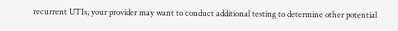recurrent UTIs, your provider may want to conduct additional testing to determine other potential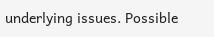underlying issues. Possible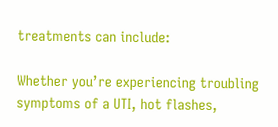treatments can include:

Whether you’re experiencing troubling symptoms of a UTI, hot flashes,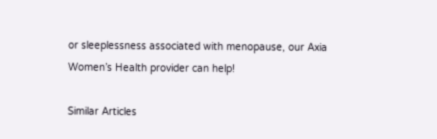or sleeplessness associated with menopause, our Axia Women’s Health provider can help!

Similar Articles